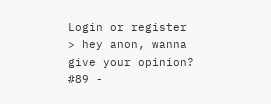Login or register
> hey anon, wanna give your opinion?
#89 -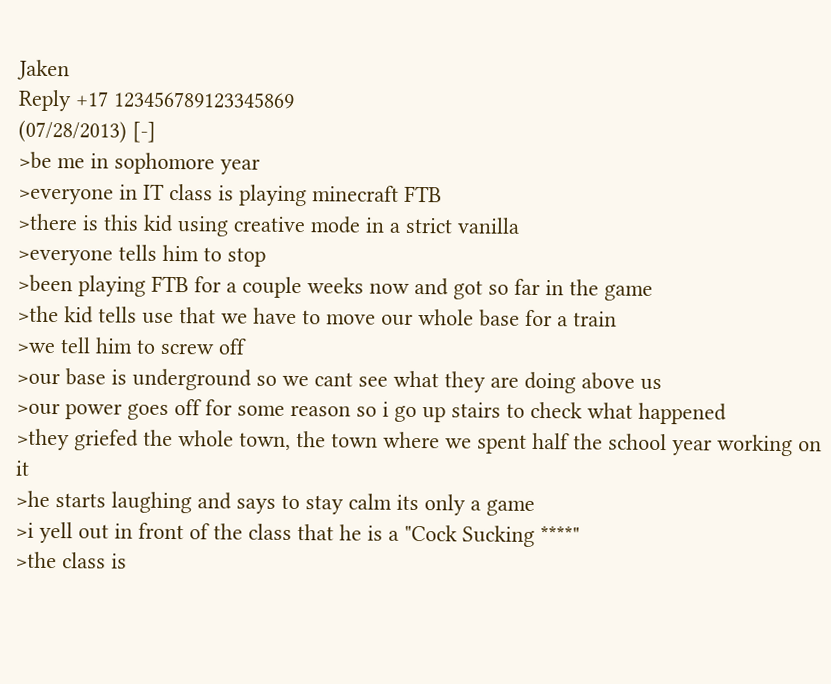Jaken
Reply +17 123456789123345869
(07/28/2013) [-]
>be me in sophomore year
>everyone in IT class is playing minecraft FTB
>there is this kid using creative mode in a strict vanilla
>everyone tells him to stop
>been playing FTB for a couple weeks now and got so far in the game
>the kid tells use that we have to move our whole base for a train
>we tell him to screw off
>our base is underground so we cant see what they are doing above us
>our power goes off for some reason so i go up stairs to check what happened
>they griefed the whole town, the town where we spent half the school year working on it
>he starts laughing and says to stay calm its only a game
>i yell out in front of the class that he is a "Cock Sucking ****"
>the class is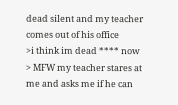dead silent and my teacher comes out of his office
>i think im dead **** now
> MFW my teacher stares at me and asks me if he can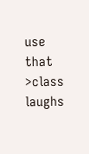use that
>class laughs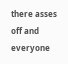there asses off and everyone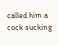called him a cock sucking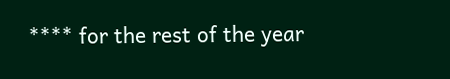**** for the rest of the year